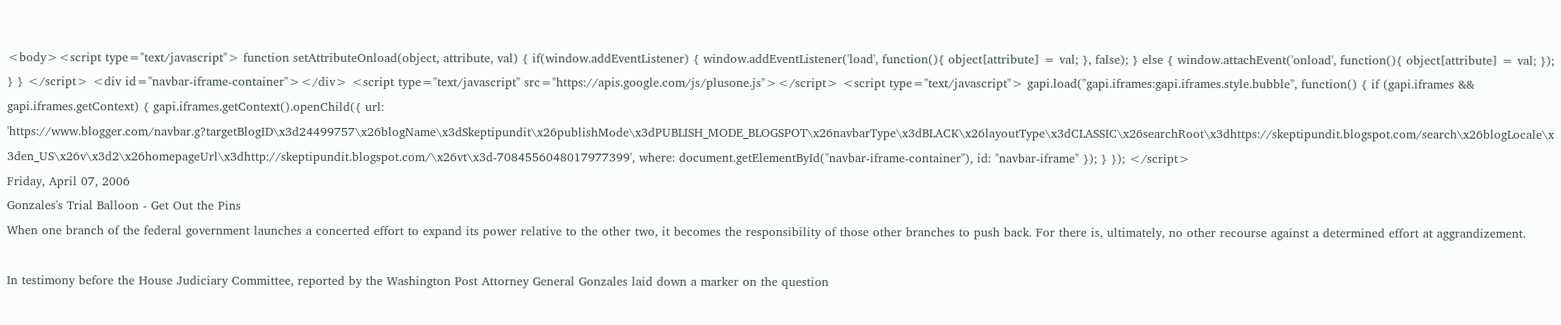<body><script type="text/javascript"> function setAttributeOnload(object, attribute, val) { if(window.addEventListener) { window.addEventListener('load', function(){ object[attribute] = val; }, false); } else { window.attachEvent('onload', function(){ object[attribute] = val; }); } } </script> <div id="navbar-iframe-container"></div> <script type="text/javascript" src="https://apis.google.com/js/plusone.js"></script> <script type="text/javascript"> gapi.load("gapi.iframes:gapi.iframes.style.bubble", function() { if (gapi.iframes && gapi.iframes.getContext) { gapi.iframes.getContext().openChild({ url: 'https://www.blogger.com/navbar.g?targetBlogID\x3d24499757\x26blogName\x3dSkeptipundit\x26publishMode\x3dPUBLISH_MODE_BLOGSPOT\x26navbarType\x3dBLACK\x26layoutType\x3dCLASSIC\x26searchRoot\x3dhttps://skeptipundit.blogspot.com/search\x26blogLocale\x3den_US\x26v\x3d2\x26homepageUrl\x3dhttp://skeptipundit.blogspot.com/\x26vt\x3d-7084556048017977399', where: document.getElementById("navbar-iframe-container"), id: "navbar-iframe" }); } }); </script>
Friday, April 07, 2006
Gonzales's Trial Balloon - Get Out the Pins
When one branch of the federal government launches a concerted effort to expand its power relative to the other two, it becomes the responsibility of those other branches to push back. For there is, ultimately, no other recourse against a determined effort at aggrandizement.

In testimony before the House Judiciary Committee, reported by the Washington Post Attorney General Gonzales laid down a marker on the question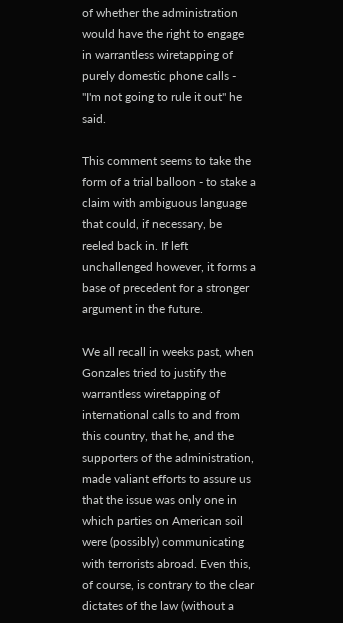of whether the administration would have the right to engage in warrantless wiretapping of purely domestic phone calls - "I'm not going to rule it out" he said.

This comment seems to take the form of a trial balloon - to stake a claim with ambiguous language that could, if necessary, be reeled back in. If left unchallenged however, it forms a base of precedent for a stronger argument in the future.

We all recall in weeks past, when Gonzales tried to justify the warrantless wiretapping of international calls to and from this country, that he, and the supporters of the administration, made valiant efforts to assure us that the issue was only one in which parties on American soil were (possibly) communicating with terrorists abroad. Even this, of course, is contrary to the clear dictates of the law (without a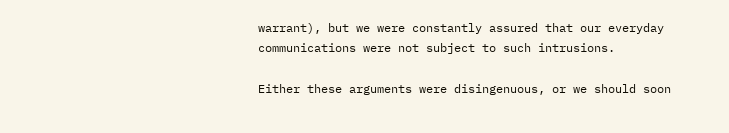warrant), but we were constantly assured that our everyday communications were not subject to such intrusions.

Either these arguments were disingenuous, or we should soon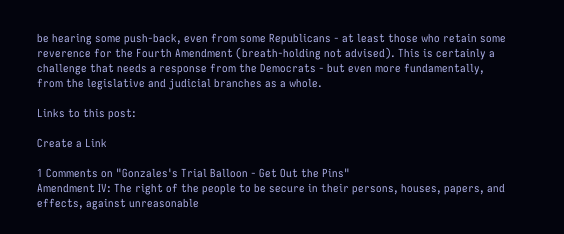be hearing some push-back, even from some Republicans - at least those who retain some reverence for the Fourth Amendment (breath-holding not advised). This is certainly a challenge that needs a response from the Democrats - but even more fundamentally, from the legislative and judicial branches as a whole.

Links to this post:

Create a Link

1 Comments on "Gonzales's Trial Balloon - Get Out the Pins"
Amendment IV: The right of the people to be secure in their persons, houses, papers, and effects, against unreasonable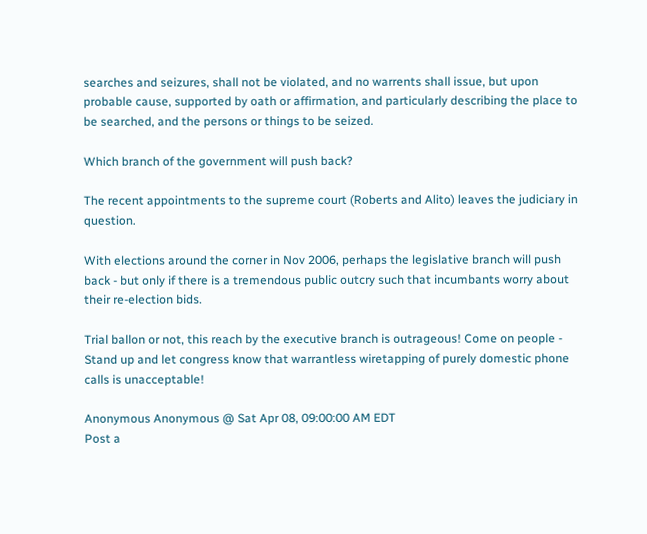searches and seizures, shall not be violated, and no warrents shall issue, but upon probable cause, supported by oath or affirmation, and particularly describing the place to be searched, and the persons or things to be seized.

Which branch of the government will push back?

The recent appointments to the supreme court (Roberts and Alito) leaves the judiciary in question.

With elections around the corner in Nov 2006, perhaps the legislative branch will push back - but only if there is a tremendous public outcry such that incumbants worry about their re-election bids.

Trial ballon or not, this reach by the executive branch is outrageous! Come on people - Stand up and let congress know that warrantless wiretapping of purely domestic phone calls is unacceptable!

Anonymous Anonymous @ Sat Apr 08, 09:00:00 AM EDT
Post a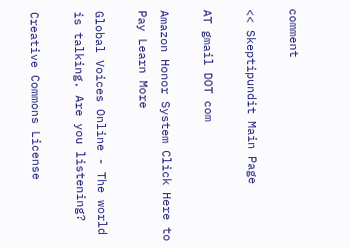comment

<< Skeptipundit Main Page

AT gmail DOT com

Amazon Honor System Click Here to Pay Learn More

Global Voices Online - The world is talking. Are you listening?

Creative Commons License